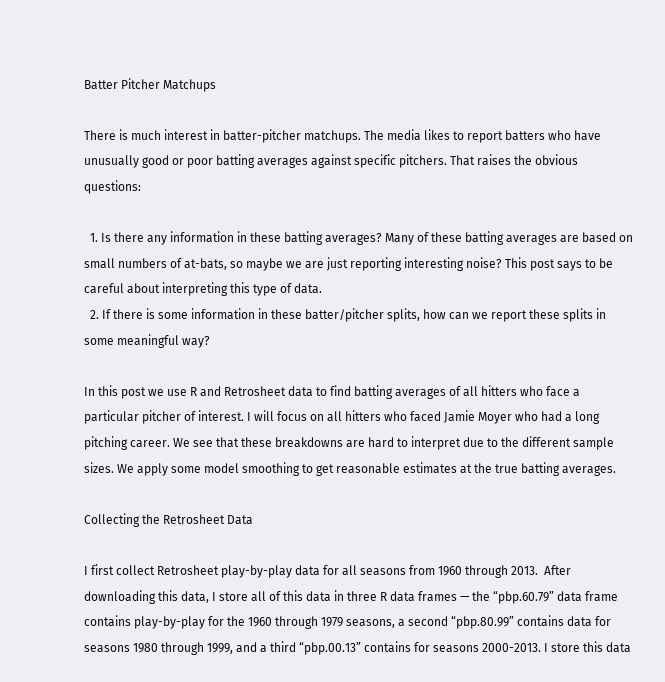Batter Pitcher Matchups

There is much interest in batter-pitcher matchups. The media likes to report batters who have unusually good or poor batting averages against specific pitchers. That raises the obvious questions:

  1. Is there any information in these batting averages? Many of these batting averages are based on small numbers of at-bats, so maybe we are just reporting interesting noise? This post says to be careful about interpreting this type of data.
  2. If there is some information in these batter/pitcher splits, how can we report these splits in some meaningful way?

In this post we use R and Retrosheet data to find batting averages of all hitters who face a particular pitcher of interest. I will focus on all hitters who faced Jamie Moyer who had a long pitching career. We see that these breakdowns are hard to interpret due to the different sample sizes. We apply some model smoothing to get reasonable estimates at the true batting averages.

Collecting the Retrosheet Data

I first collect Retrosheet play-by-play data for all seasons from 1960 through 2013.  After downloading this data, I store all of this data in three R data frames — the “pbp.60.79” data frame contains play-by-play for the 1960 through 1979 seasons, a second “pbp.80.99” contains data for seasons 1980 through 1999, and a third “pbp.00.13” contains for seasons 2000-2013. I store this data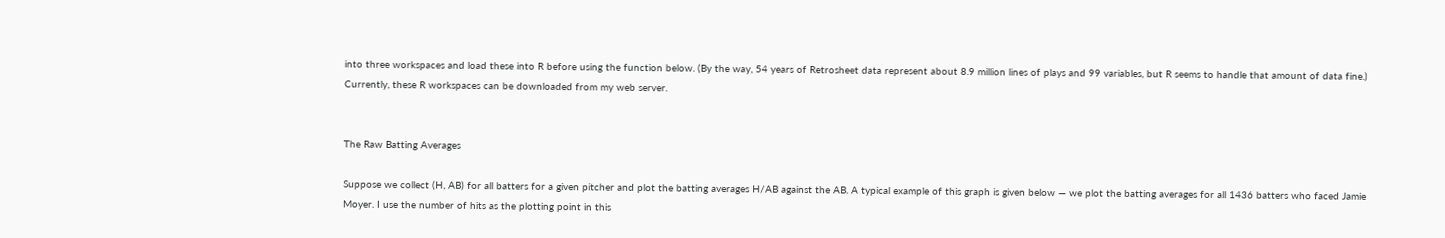into three workspaces and load these into R before using the function below. (By the way, 54 years of Retrosheet data represent about 8.9 million lines of plays and 99 variables, but R seems to handle that amount of data fine.) Currently, these R workspaces can be downloaded from my web server.


The Raw Batting Averages

Suppose we collect (H, AB) for all batters for a given pitcher and plot the batting averages H/AB against the AB. A typical example of this graph is given below — we plot the batting averages for all 1436 batters who faced Jamie Moyer. I use the number of hits as the plotting point in this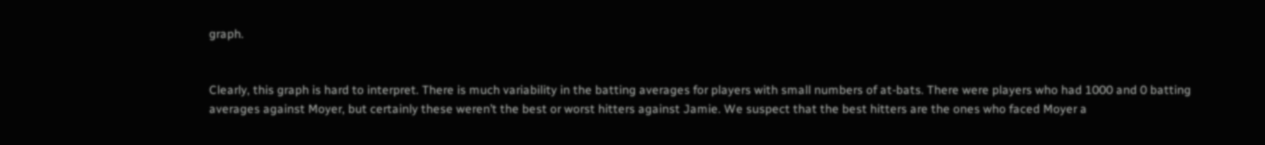graph.


Clearly, this graph is hard to interpret. There is much variability in the batting averages for players with small numbers of at-bats. There were players who had 1000 and 0 batting averages against Moyer, but certainly these weren’t the best or worst hitters against Jamie. We suspect that the best hitters are the ones who faced Moyer a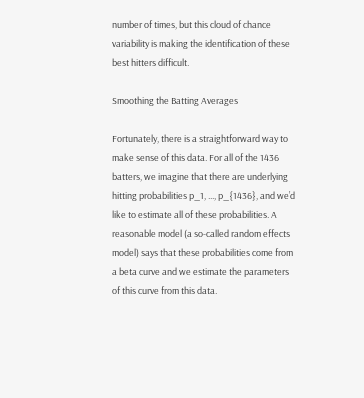number of times, but this cloud of chance variability is making the identification of these best hitters difficult.

Smoothing the Batting Averages

Fortunately, there is a straightforward way to make sense of this data. For all of the 1436 batters, we imagine that there are underlying hitting probabilities p_1, ..., p_{1436}, and we’d like to estimate all of these probabilities. A reasonable model (a so-called random effects model) says that these probabilities come from a beta curve and we estimate the parameters of this curve from this data.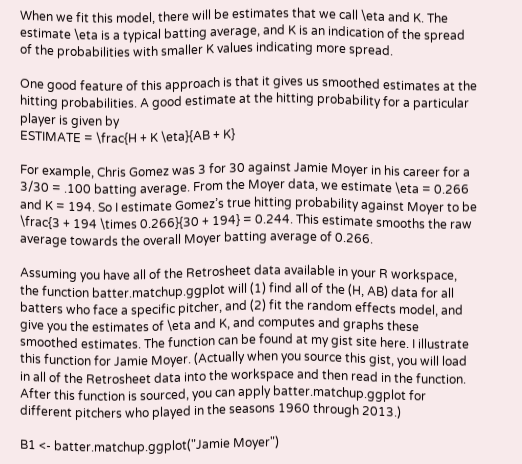When we fit this model, there will be estimates that we call \eta and K. The estimate \eta is a typical batting average, and K is an indication of the spread of the probabilities with smaller K values indicating more spread.

One good feature of this approach is that it gives us smoothed estimates at the hitting probabilities. A good estimate at the hitting probability for a particular player is given by
ESTIMATE = \frac{H + K \eta}{AB + K}

For example, Chris Gomez was 3 for 30 against Jamie Moyer in his career for a 3/30 = .100 batting average. From the Moyer data, we estimate \eta = 0.266 and K = 194. So I estimate Gomez’s true hitting probability against Moyer to be
\frac{3 + 194 \times 0.266}{30 + 194} = 0.244. This estimate smooths the raw average towards the overall Moyer batting average of 0.266.

Assuming you have all of the Retrosheet data available in your R workspace, the function batter.matchup.ggplot will (1) find all of the (H, AB) data for all batters who face a specific pitcher, and (2) fit the random effects model, and give you the estimates of \eta and K, and computes and graphs these smoothed estimates. The function can be found at my gist site here. I illustrate this function for Jamie Moyer. (Actually when you source this gist, you will load in all of the Retrosheet data into the workspace and then read in the function. After this function is sourced, you can apply batter.matchup.ggplot for different pitchers who played in the seasons 1960 through 2013.)

B1 <- batter.matchup.ggplot("Jamie Moyer")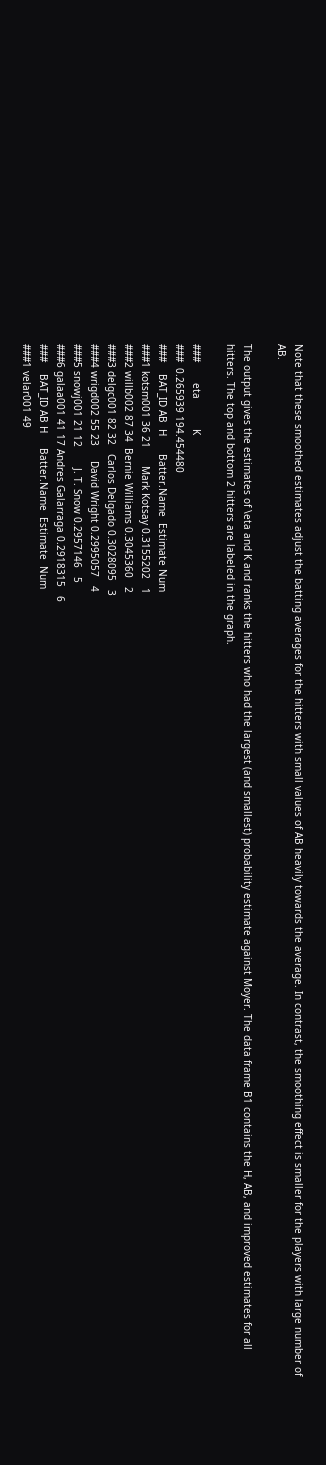Note that these smoothed estimates adjust the batting averages for the hitters with small values of AB heavily towards the average. In contrast, the smoothing effect is smaller for the players with large number of AB.

The output gives the estimates of \eta and K and ranks the hitters who had the largest (and smallest) probability estimate against Moyer. The data frame B1 contains the H, AB, and improved estimates for all hitters. The top and bottom 2 hitters are labeled in the graph.

###       eta          K
###  0.265939 194.454480
###    BAT_ID AB  H      Batter.Name  Estimate Num
###1 kotsm001 36 21      Mark Kotsay 0.3155202   1
###2 willb002 87 34  Bernie Williams 0.3045360   2
###3 delgc001 82 32   Carlos Delgado 0.3028095   3
###4 wrigd002 55 23     David Wright 0.2995057   4
###5 snowj001 21 12       J. T. Snow 0.2957146   5
###6 galaa001 41 17 Andres Galarraga 0.2918315   6
###    BAT_ID AB H     Batter.Name  Estimate  Num
###1 velar001 49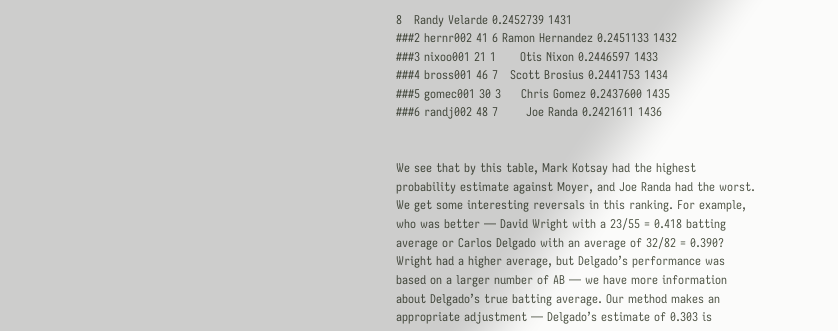8   Randy Velarde 0.2452739 1431
###2 hernr002 41 6 Ramon Hernandez 0.2451133 1432
###3 nixoo001 21 1      Otis Nixon 0.2446597 1433
###4 bross001 46 7   Scott Brosius 0.2441753 1434
###5 gomec001 30 3     Chris Gomez 0.2437600 1435
###6 randj002 48 7       Joe Randa 0.2421611 1436


We see that by this table, Mark Kotsay had the highest probability estimate against Moyer, and Joe Randa had the worst. We get some interesting reversals in this ranking. For example, who was better — David Wright with a 23/55 = 0.418 batting average or Carlos Delgado with an average of 32/82 = 0.390? Wright had a higher average, but Delgado’s performance was based on a larger number of AB — we have more information about Delgado’s true batting average. Our method makes an appropriate adjustment — Delgado’s estimate of 0.303 is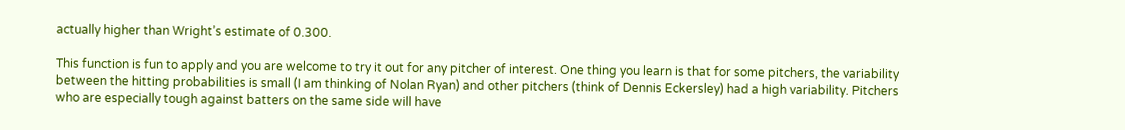actually higher than Wright’s estimate of 0.300.

This function is fun to apply and you are welcome to try it out for any pitcher of interest. One thing you learn is that for some pitchers, the variability between the hitting probabilities is small (I am thinking of Nolan Ryan) and other pitchers (think of Dennis Eckersley) had a high variability. Pitchers who are especially tough against batters on the same side will have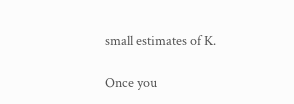small estimates of K.

Once you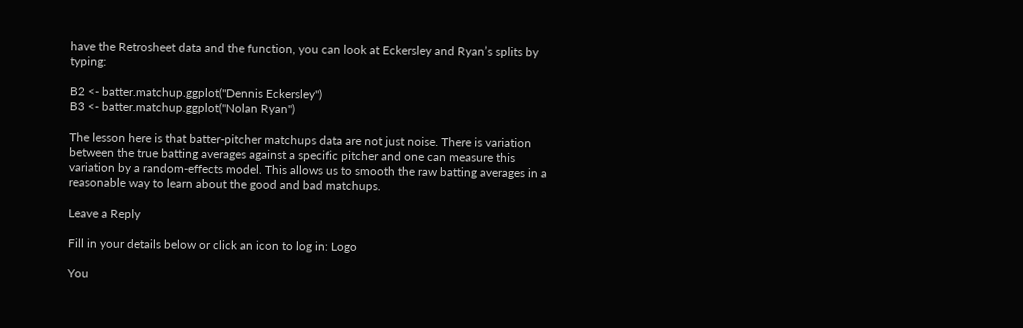have the Retrosheet data and the function, you can look at Eckersley and Ryan’s splits by typing:

B2 <- batter.matchup.ggplot("Dennis Eckersley")
B3 <- batter.matchup.ggplot("Nolan Ryan")

The lesson here is that batter-pitcher matchups data are not just noise. There is variation between the true batting averages against a specific pitcher and one can measure this variation by a random-effects model. This allows us to smooth the raw batting averages in a reasonable way to learn about the good and bad matchups.

Leave a Reply

Fill in your details below or click an icon to log in: Logo

You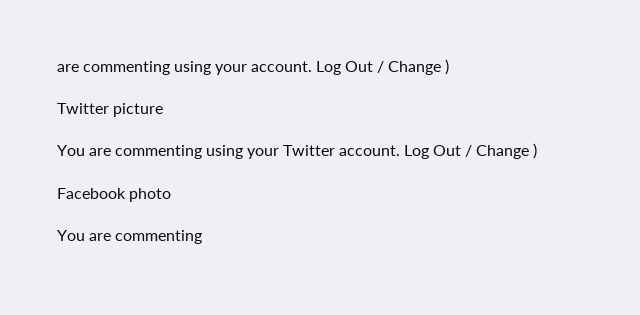are commenting using your account. Log Out / Change )

Twitter picture

You are commenting using your Twitter account. Log Out / Change )

Facebook photo

You are commenting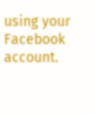using your Facebook account.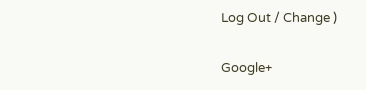Log Out / Change )

Google+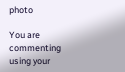photo

You are commenting using your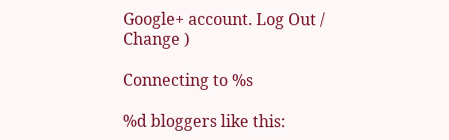Google+ account. Log Out / Change )

Connecting to %s

%d bloggers like this: